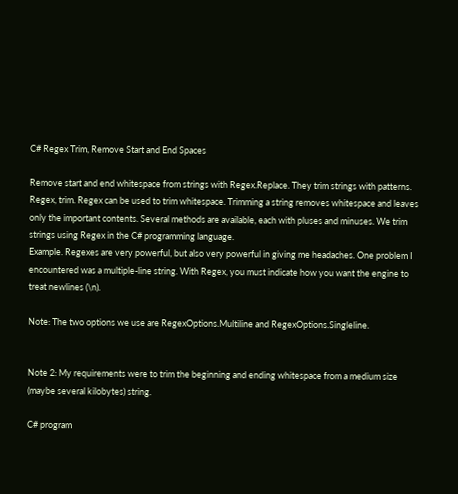C# Regex Trim, Remove Start and End Spaces

Remove start and end whitespace from strings with Regex.Replace. They trim strings with patterns.
Regex, trim. Regex can be used to trim whitespace. Trimming a string removes whitespace and leaves only the important contents. Several methods are available, each with pluses and minuses. We trim strings using Regex in the C# programming language.
Example. Regexes are very powerful, but also very powerful in giving me headaches. One problem I encountered was a multiple-line string. With Regex, you must indicate how you want the engine to treat newlines (\n).

Note: The two options we use are RegexOptions.Multiline and RegexOptions.Singleline.


Note 2: My requirements were to trim the beginning and ending whitespace from a medium size (maybe several kilobytes) string.

C# program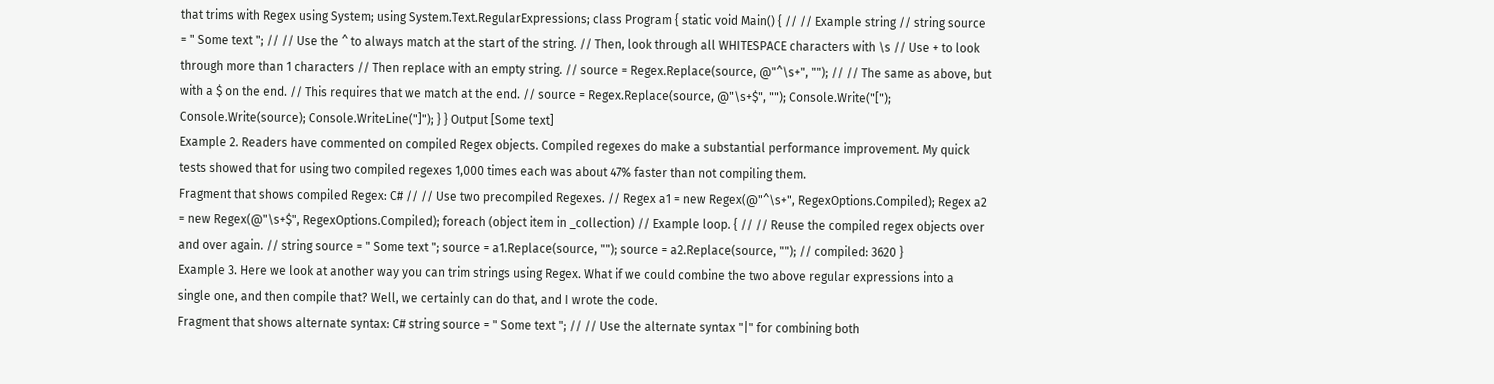that trims with Regex using System; using System.Text.RegularExpressions; class Program { static void Main() { // // Example string // string source = " Some text "; // // Use the ^ to always match at the start of the string. // Then, look through all WHITESPACE characters with \s // Use + to look through more than 1 characters // Then replace with an empty string. // source = Regex.Replace(source, @"^\s+", ""); // // The same as above, but with a $ on the end. // This requires that we match at the end. // source = Regex.Replace(source, @"\s+$", ""); Console.Write("["); Console.Write(source); Console.WriteLine("]"); } } Output [Some text]
Example 2. Readers have commented on compiled Regex objects. Compiled regexes do make a substantial performance improvement. My quick tests showed that for using two compiled regexes 1,000 times each was about 47% faster than not compiling them.
Fragment that shows compiled Regex: C# // // Use two precompiled Regexes. // Regex a1 = new Regex(@"^\s+", RegexOptions.Compiled); Regex a2 = new Regex(@"\s+$", RegexOptions.Compiled); foreach (object item in _collection) // Example loop. { // // Reuse the compiled regex objects over and over again. // string source = " Some text "; source = a1.Replace(source, ""); source = a2.Replace(source, ""); // compiled: 3620 }
Example 3. Here we look at another way you can trim strings using Regex. What if we could combine the two above regular expressions into a single one, and then compile that? Well, we certainly can do that, and I wrote the code.
Fragment that shows alternate syntax: C# string source = " Some text "; // // Use the alternate syntax "|" for combining both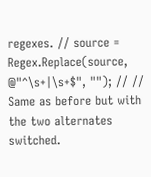regexes. // source = Regex.Replace(source, @"^\s+|\s+$", ""); // // Same as before but with the two alternates switched.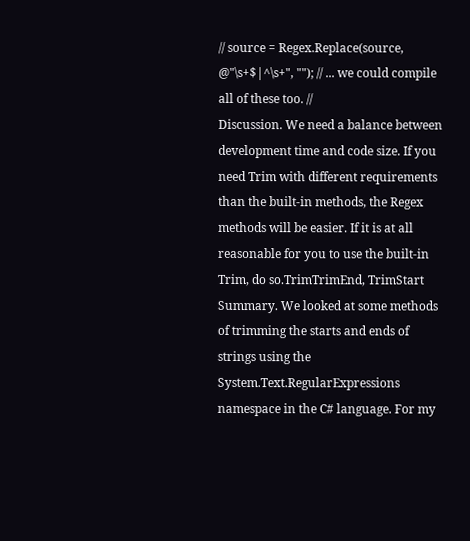// source = Regex.Replace(source, @"\s+$|^\s+", ""); // ... we could compile all of these too. //
Discussion. We need a balance between development time and code size. If you need Trim with different requirements than the built-in methods, the Regex methods will be easier. If it is at all reasonable for you to use the built-in Trim, do so.TrimTrimEnd, TrimStart
Summary. We looked at some methods of trimming the starts and ends of strings using the System.Text.RegularExpressions namespace in the C# language. For my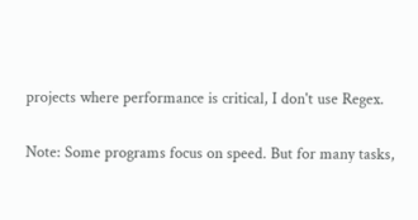projects where performance is critical, I don't use Regex.

Note: Some programs focus on speed. But for many tasks,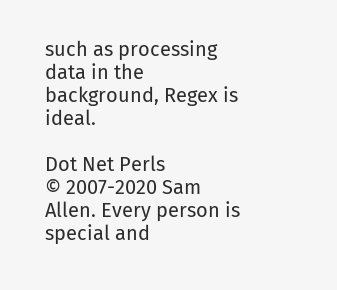such as processing data in the background, Regex is ideal.

Dot Net Perls
© 2007-2020 Sam Allen. Every person is special and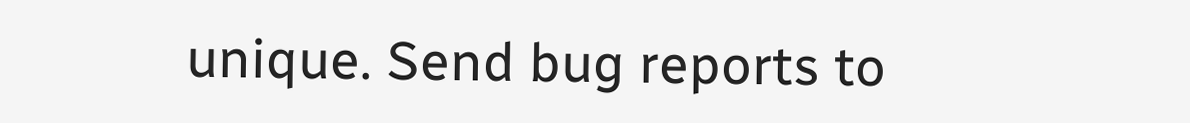unique. Send bug reports to